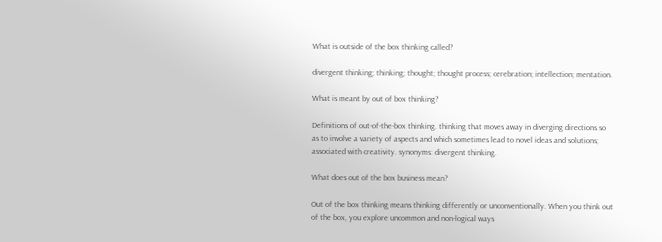What is outside of the box thinking called?

divergent thinking; thinking; thought; thought process; cerebration; intellection; mentation.

What is meant by out of box thinking?

Definitions of out-of-the-box thinking. thinking that moves away in diverging directions so as to involve a variety of aspects and which sometimes lead to novel ideas and solutions; associated with creativity. synonyms: divergent thinking.

What does out of the box business mean?

Out of the box thinking means thinking differently or unconventionally. When you think out of the box, you explore uncommon and non-logical ways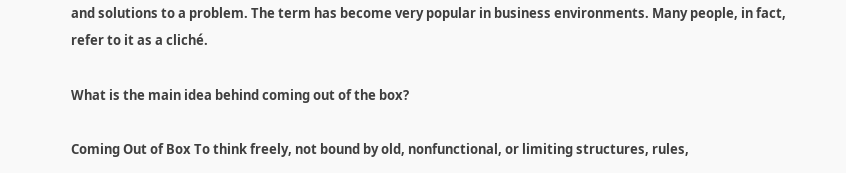and solutions to a problem. The term has become very popular in business environments. Many people, in fact, refer to it as a cliché.

What is the main idea behind coming out of the box?

Coming Out of Box To think freely, not bound by old, nonfunctional, or limiting structures, rules,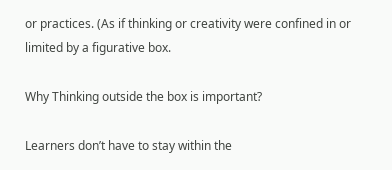or practices. (As if thinking or creativity were confined in or limited by a figurative box.

Why Thinking outside the box is important?

Learners don’t have to stay within the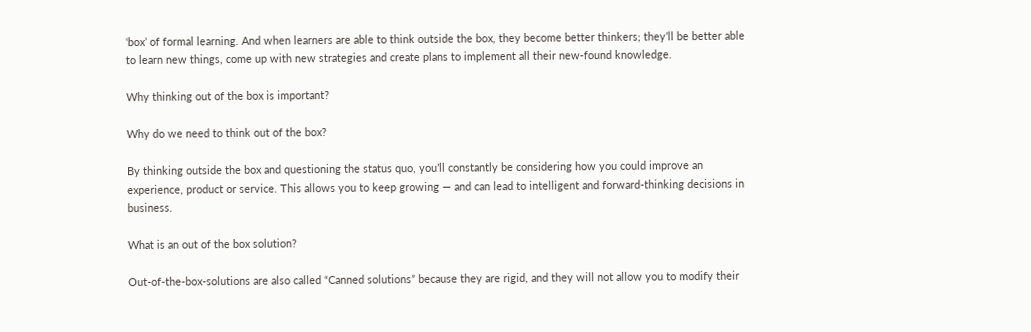‘box’ of formal learning. And when learners are able to think outside the box, they become better thinkers; they’ll be better able to learn new things, come up with new strategies and create plans to implement all their new-found knowledge.

Why thinking out of the box is important?

Why do we need to think out of the box?

By thinking outside the box and questioning the status quo, you’ll constantly be considering how you could improve an experience, product or service. This allows you to keep growing — and can lead to intelligent and forward-thinking decisions in business.

What is an out of the box solution?

Out-of-the-box-solutions are also called “Canned solutions” because they are rigid, and they will not allow you to modify their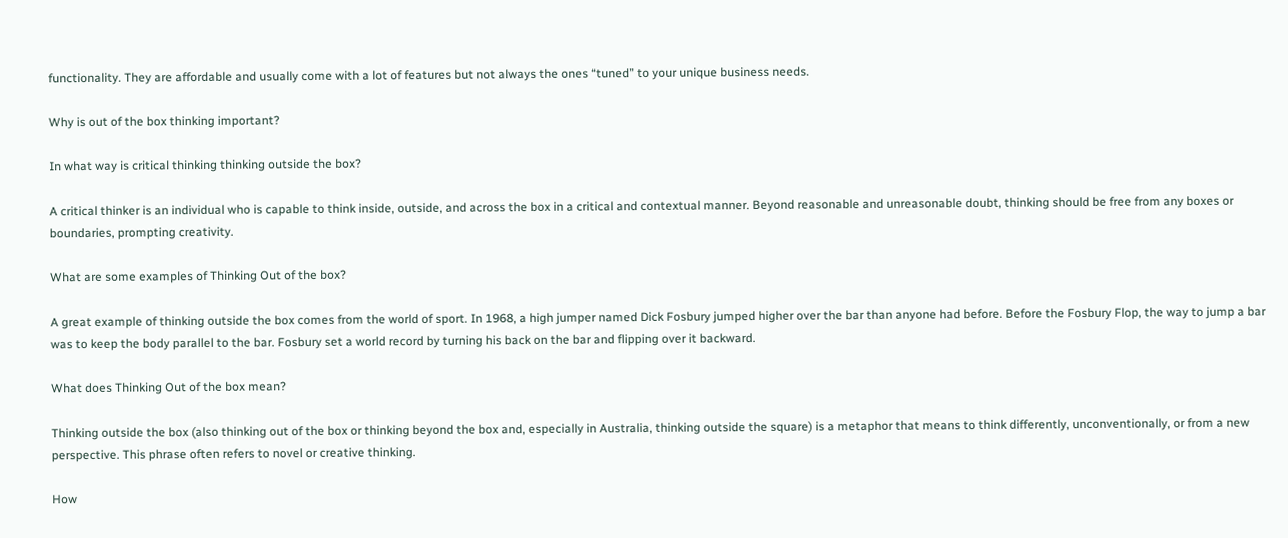functionality. They are affordable and usually come with a lot of features but not always the ones “tuned” to your unique business needs.

Why is out of the box thinking important?

In what way is critical thinking thinking outside the box?

A critical thinker is an individual who is capable to think inside, outside, and across the box in a critical and contextual manner. Beyond reasonable and unreasonable doubt, thinking should be free from any boxes or boundaries, prompting creativity.

What are some examples of Thinking Out of the box?

A great example of thinking outside the box comes from the world of sport. In 1968, a high jumper named Dick Fosbury jumped higher over the bar than anyone had before. Before the Fosbury Flop, the way to jump a bar was to keep the body parallel to the bar. Fosbury set a world record by turning his back on the bar and flipping over it backward.

What does Thinking Out of the box mean?

Thinking outside the box (also thinking out of the box or thinking beyond the box and, especially in Australia, thinking outside the square) is a metaphor that means to think differently, unconventionally, or from a new perspective. This phrase often refers to novel or creative thinking.

How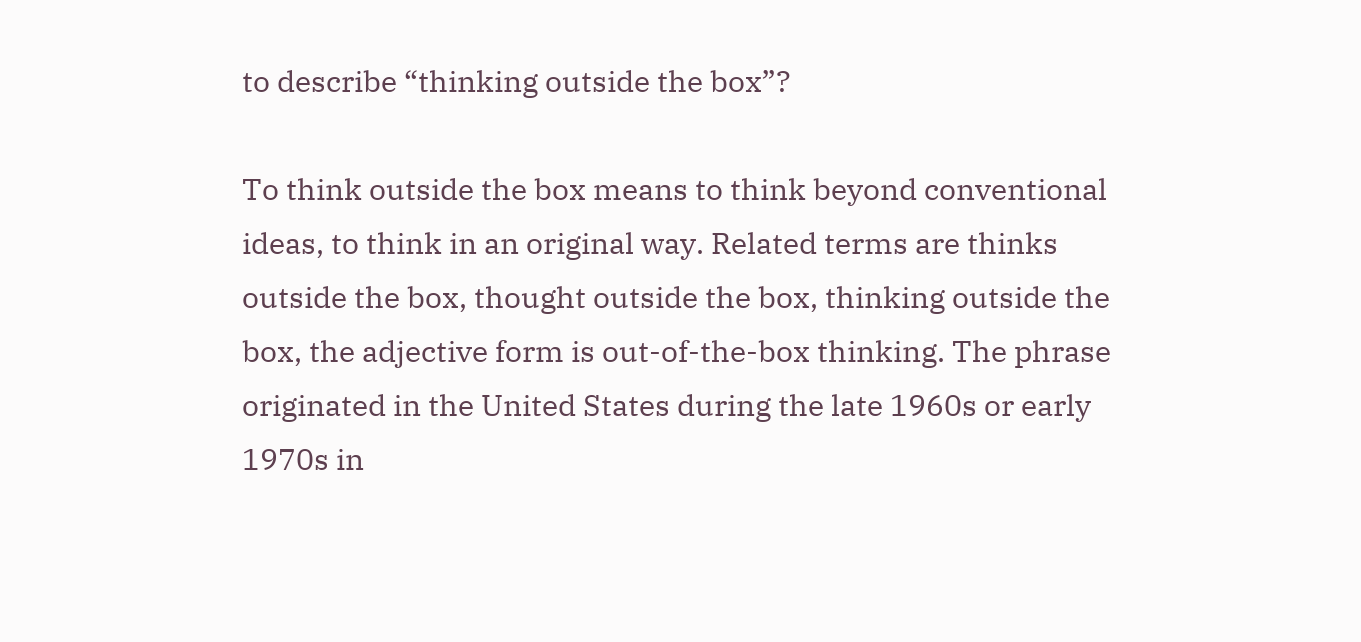to describe “thinking outside the box”?

To think outside the box means to think beyond conventional ideas, to think in an original way. Related terms are thinks outside the box, thought outside the box, thinking outside the box, the adjective form is out-of-the-box thinking. The phrase originated in the United States during the late 1960s or early 1970s in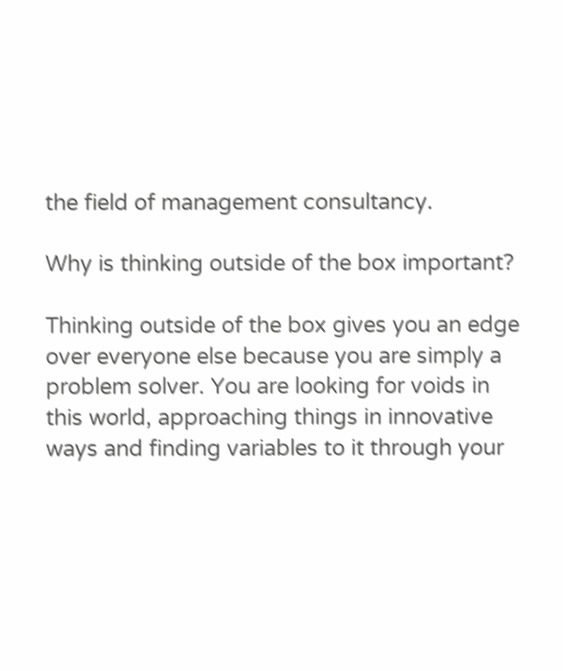the field of management consultancy.

Why is thinking outside of the box important?

Thinking outside of the box gives you an edge over everyone else because you are simply a problem solver. You are looking for voids in this world, approaching things in innovative ways and finding variables to it through your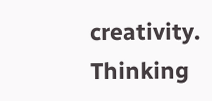creativity. Thinking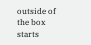outside of the box starts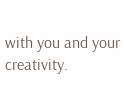with you and your creativity.